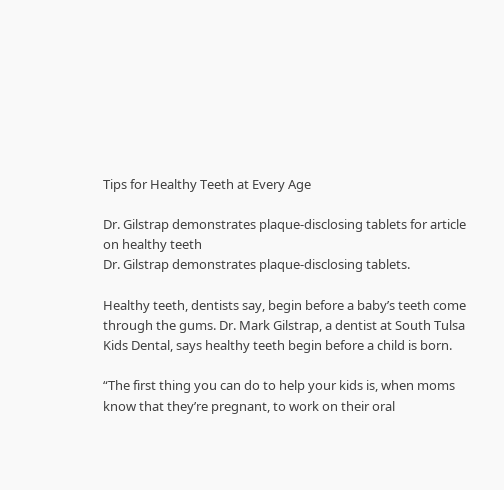Tips for Healthy Teeth at Every Age

Dr. Gilstrap demonstrates plaque-disclosing tablets for article on healthy teeth
Dr. Gilstrap demonstrates plaque-disclosing tablets.

Healthy teeth, dentists say, begin before a baby’s teeth come through the gums. Dr. Mark Gilstrap, a dentist at South Tulsa Kids Dental, says healthy teeth begin before a child is born.

“The first thing you can do to help your kids is, when moms know that they’re pregnant, to work on their oral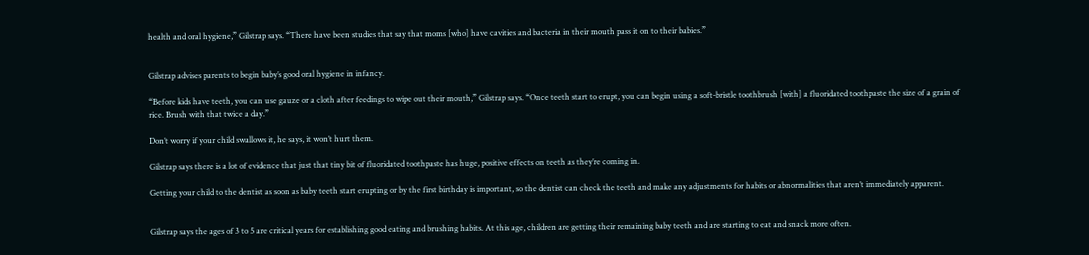health and oral hygiene,” Gilstrap says. “There have been studies that say that moms [who] have cavities and bacteria in their mouth pass it on to their babies.”


Gilstrap advises parents to begin baby’s good oral hygiene in infancy.

“Before kids have teeth, you can use gauze or a cloth after feedings to wipe out their mouth,” Gilstrap says. “Once teeth start to erupt, you can begin using a soft-bristle toothbrush [with] a fluoridated toothpaste the size of a grain of rice. Brush with that twice a day.”

Don’t worry if your child swallows it, he says, it won’t hurt them.

Gilstrap says there is a lot of evidence that just that tiny bit of fluoridated toothpaste has huge, positive effects on teeth as they’re coming in.

Getting your child to the dentist as soon as baby teeth start erupting or by the first birthday is important, so the dentist can check the teeth and make any adjustments for habits or abnormalities that aren’t immediately apparent.


Gilstrap says the ages of 3 to 5 are critical years for establishing good eating and brushing habits. At this age, children are getting their remaining baby teeth and are starting to eat and snack more often.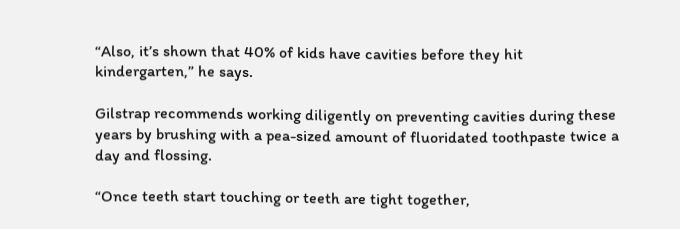“Also, it’s shown that 40% of kids have cavities before they hit kindergarten,” he says.

Gilstrap recommends working diligently on preventing cavities during these years by brushing with a pea-sized amount of fluoridated toothpaste twice a day and flossing.

“Once teeth start touching or teeth are tight together,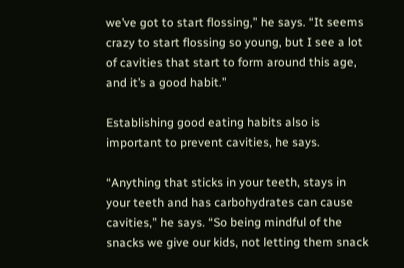we’ve got to start flossing,” he says. “It seems crazy to start flossing so young, but I see a lot of cavities that start to form around this age, and it’s a good habit.”

Establishing good eating habits also is important to prevent cavities, he says.

“Anything that sticks in your teeth, stays in your teeth and has carbohydrates can cause cavities,” he says. “So being mindful of the snacks we give our kids, not letting them snack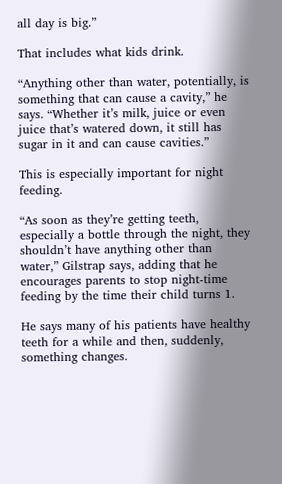all day is big.”

That includes what kids drink.

“Anything other than water, potentially, is something that can cause a cavity,” he says. “Whether it’s milk, juice or even juice that’s watered down, it still has sugar in it and can cause cavities.”

This is especially important for night feeding.

“As soon as they’re getting teeth, especially a bottle through the night, they shouldn’t have anything other than water,” Gilstrap says, adding that he encourages parents to stop night-time feeding by the time their child turns 1.

He says many of his patients have healthy teeth for a while and then, suddenly, something changes.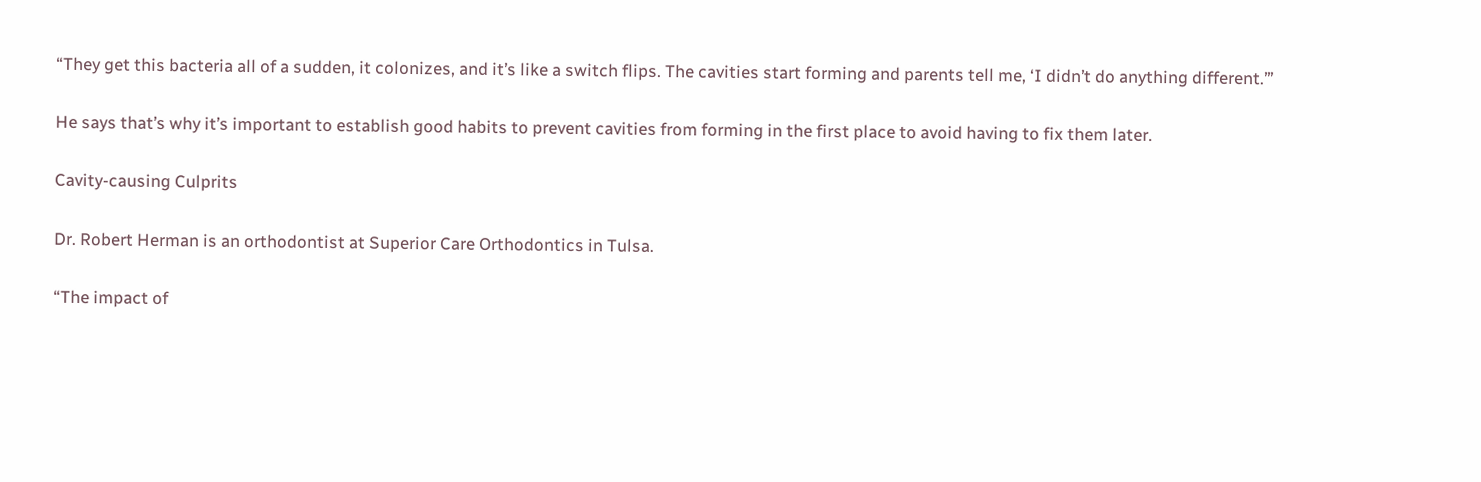“They get this bacteria all of a sudden, it colonizes, and it’s like a switch flips. The cavities start forming and parents tell me, ‘I didn’t do anything different.’”

He says that’s why it’s important to establish good habits to prevent cavities from forming in the first place to avoid having to fix them later.

Cavity-causing Culprits

Dr. Robert Herman is an orthodontist at Superior Care Orthodontics in Tulsa.

“The impact of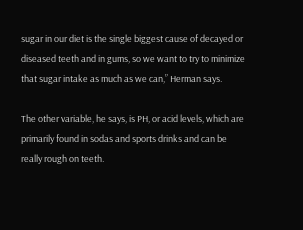sugar in our diet is the single biggest cause of decayed or diseased teeth and in gums, so we want to try to minimize that sugar intake as much as we can,” Herman says.

The other variable, he says, is PH, or acid levels, which are primarily found in sodas and sports drinks and can be really rough on teeth.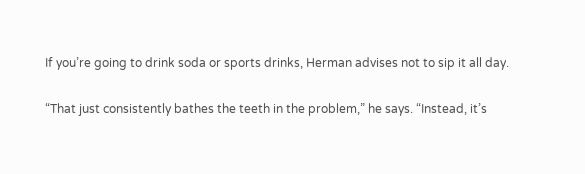If you’re going to drink soda or sports drinks, Herman advises not to sip it all day.

“That just consistently bathes the teeth in the problem,” he says. “Instead, it’s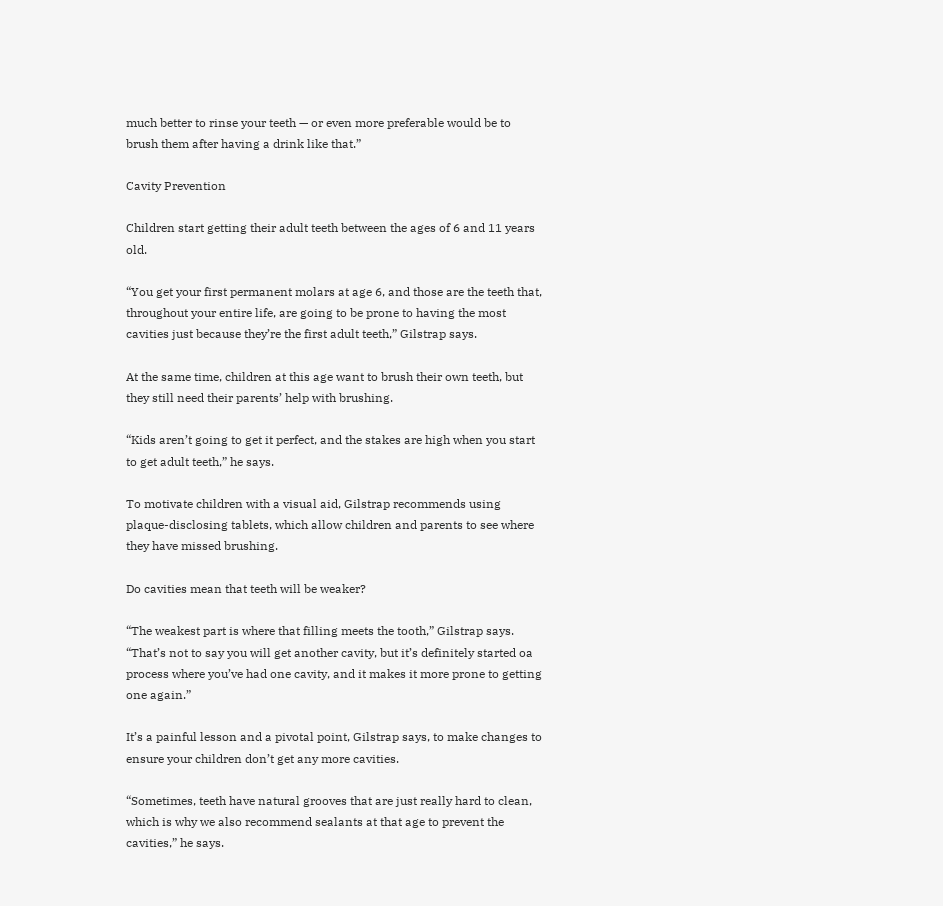much better to rinse your teeth — or even more preferable would be to brush them after having a drink like that.”

Cavity Prevention

Children start getting their adult teeth between the ages of 6 and 11 years old.

“You get your first permanent molars at age 6, and those are the teeth that, throughout your entire life, are going to be prone to having the most cavities just because they’re the first adult teeth,” Gilstrap says.

At the same time, children at this age want to brush their own teeth, but they still need their parents’ help with brushing.

“Kids aren’t going to get it perfect, and the stakes are high when you start to get adult teeth,” he says.

To motivate children with a visual aid, Gilstrap recommends using plaque-disclosing tablets, which allow children and parents to see where they have missed brushing.

Do cavities mean that teeth will be weaker?

“The weakest part is where that filling meets the tooth,” Gilstrap says. “That’s not to say you will get another cavity, but it’s definitely started oa process where you’ve had one cavity, and it makes it more prone to getting one again.”

It’s a painful lesson and a pivotal point, Gilstrap says, to make changes to ensure your children don’t get any more cavities.

“Sometimes, teeth have natural grooves that are just really hard to clean, which is why we also recommend sealants at that age to prevent the cavities,” he says.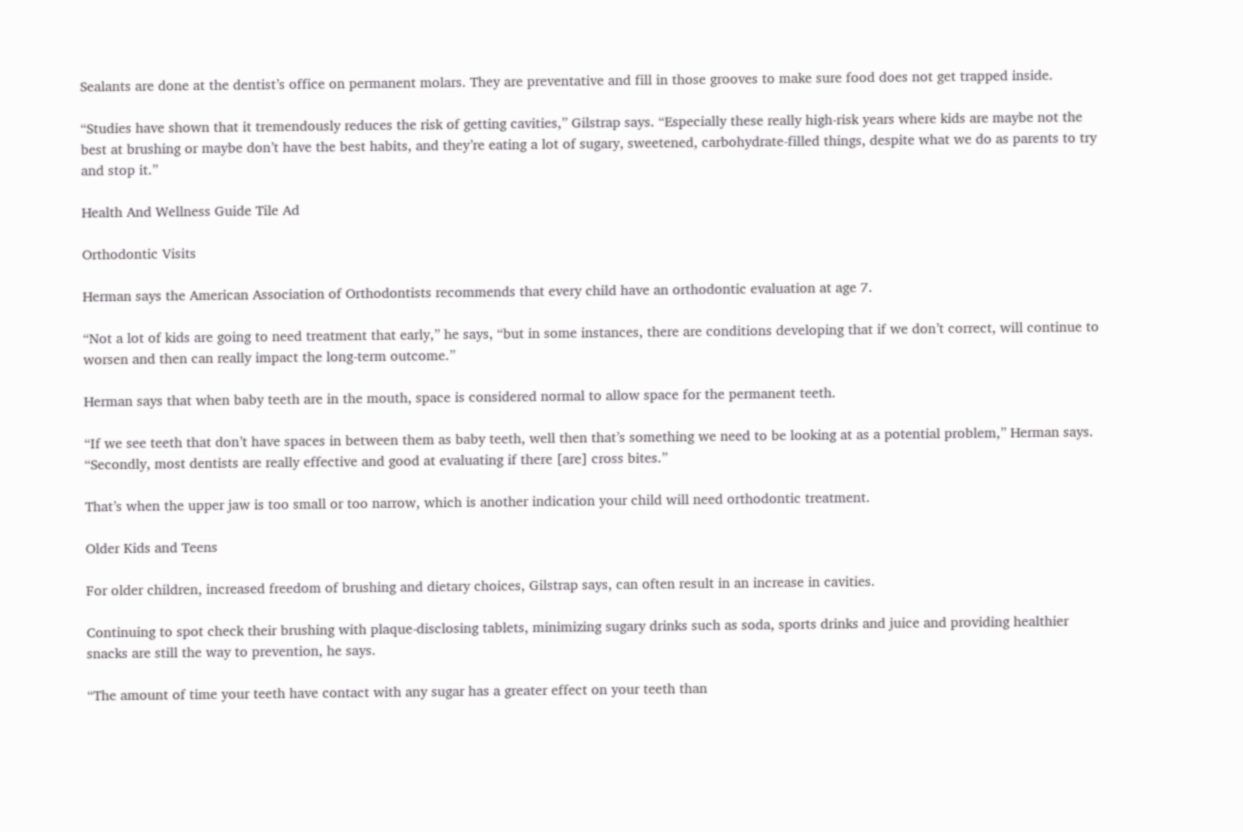Sealants are done at the dentist’s office on permanent molars. They are preventative and fill in those grooves to make sure food does not get trapped inside.

“Studies have shown that it tremendously reduces the risk of getting cavities,” Gilstrap says. “Especially these really high-risk years where kids are maybe not the best at brushing or maybe don’t have the best habits, and they’re eating a lot of sugary, sweetened, carbohydrate-filled things, despite what we do as parents to try and stop it.”

Health And Wellness Guide Tile Ad

Orthodontic Visits

Herman says the American Association of Orthodontists recommends that every child have an orthodontic evaluation at age 7.

“Not a lot of kids are going to need treatment that early,” he says, “but in some instances, there are conditions developing that if we don’t correct, will continue to worsen and then can really impact the long-term outcome.”

Herman says that when baby teeth are in the mouth, space is considered normal to allow space for the permanent teeth.

“If we see teeth that don’t have spaces in between them as baby teeth, well then that’s something we need to be looking at as a potential problem,” Herman says. “Secondly, most dentists are really effective and good at evaluating if there [are] cross bites.”

That’s when the upper jaw is too small or too narrow, which is another indication your child will need orthodontic treatment.

Older Kids and Teens

For older children, increased freedom of brushing and dietary choices, Gilstrap says, can often result in an increase in cavities.

Continuing to spot check their brushing with plaque-disclosing tablets, minimizing sugary drinks such as soda, sports drinks and juice and providing healthier snacks are still the way to prevention, he says.

“The amount of time your teeth have contact with any sugar has a greater effect on your teeth than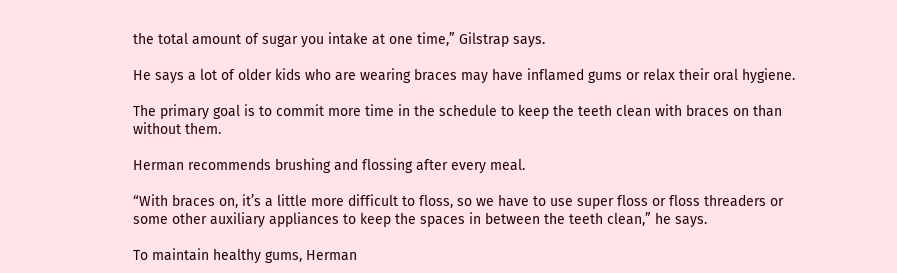the total amount of sugar you intake at one time,” Gilstrap says.

He says a lot of older kids who are wearing braces may have inflamed gums or relax their oral hygiene.

The primary goal is to commit more time in the schedule to keep the teeth clean with braces on than without them.

Herman recommends brushing and flossing after every meal.

“With braces on, it’s a little more difficult to floss, so we have to use super floss or floss threaders or some other auxiliary appliances to keep the spaces in between the teeth clean,” he says.

To maintain healthy gums, Herman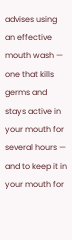advises using an effective mouth wash — one that kills germs and stays active in your mouth for several hours — and to keep it in your mouth for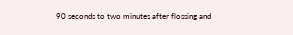90 seconds to two minutes after flossing and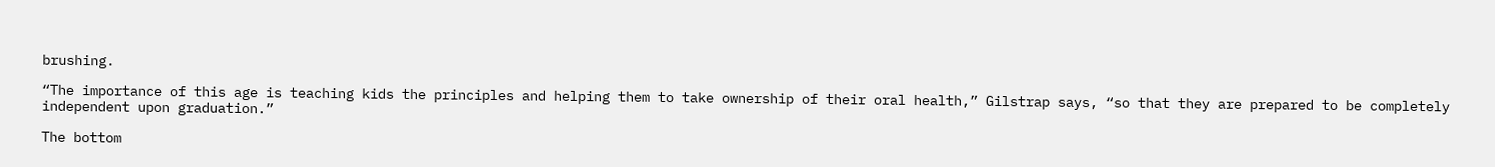brushing.

“The importance of this age is teaching kids the principles and helping them to take ownership of their oral health,” Gilstrap says, “so that they are prepared to be completely independent upon graduation.”

The bottom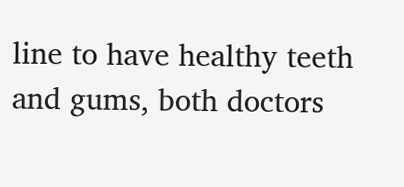line to have healthy teeth and gums, both doctors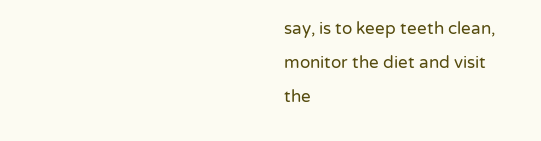say, is to keep teeth clean, monitor the diet and visit the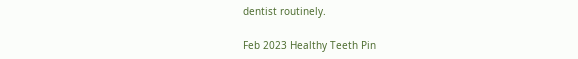dentist routinely.

Feb 2023 Healthy Teeth Pin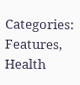Categories: Features, Health